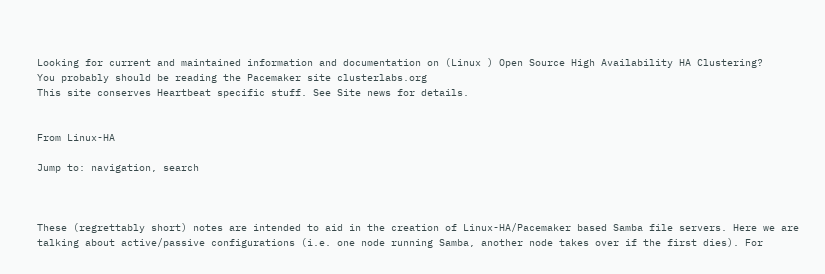Looking for current and maintained information and documentation on (Linux ) Open Source High Availability HA Clustering?
You probably should be reading the Pacemaker site clusterlabs.org
This site conserves Heartbeat specific stuff. See Site news for details.


From Linux-HA

Jump to: navigation, search



These (regrettably short) notes are intended to aid in the creation of Linux-HA/Pacemaker based Samba file servers. Here we are talking about active/passive configurations (i.e. one node running Samba, another node takes over if the first dies). For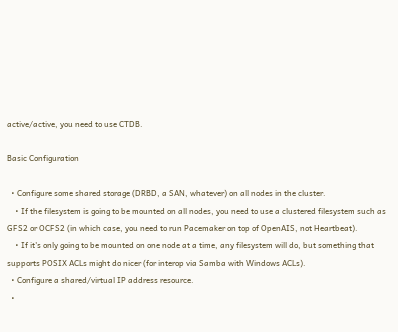active/active, you need to use CTDB.

Basic Configuration

  • Configure some shared storage (DRBD, a SAN, whatever) on all nodes in the cluster.
    • If the filesystem is going to be mounted on all nodes, you need to use a clustered filesystem such as GFS2 or OCFS2 (in which case, you need to run Pacemaker on top of OpenAIS, not Heartbeat).
    • If it's only going to be mounted on one node at a time, any filesystem will do, but something that supports POSIX ACLs might do nicer (for interop via Samba with Windows ACLs).
  • Configure a shared/virtual IP address resource.
  •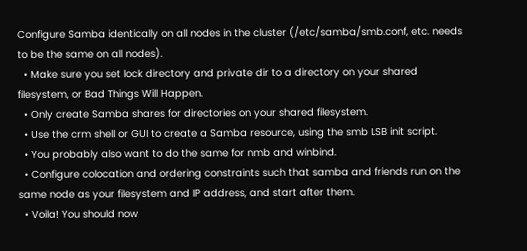Configure Samba identically on all nodes in the cluster (/etc/samba/smb.conf, etc. needs to be the same on all nodes).
  • Make sure you set lock directory and private dir to a directory on your shared filesystem, or Bad Things Will Happen.
  • Only create Samba shares for directories on your shared filesystem.
  • Use the crm shell or GUI to create a Samba resource, using the smb LSB init script.
  • You probably also want to do the same for nmb and winbind.
  • Configure colocation and ordering constraints such that samba and friends run on the same node as your filesystem and IP address, and start after them.
  • Voila! You should now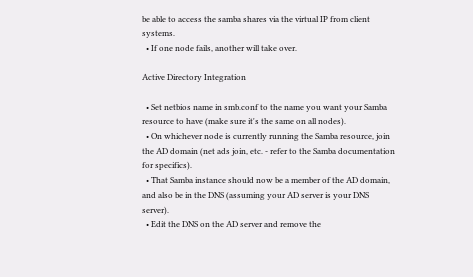be able to access the samba shares via the virtual IP from client systems.
  • If one node fails, another will take over.

Active Directory Integration

  • Set netbios name in smb.conf to the name you want your Samba resource to have (make sure it's the same on all nodes).
  • On whichever node is currently running the Samba resource, join the AD domain (net ads join, etc. - refer to the Samba documentation for specifics).
  • That Samba instance should now be a member of the AD domain, and also be in the DNS (assuming your AD server is your DNS server).
  • Edit the DNS on the AD server and remove the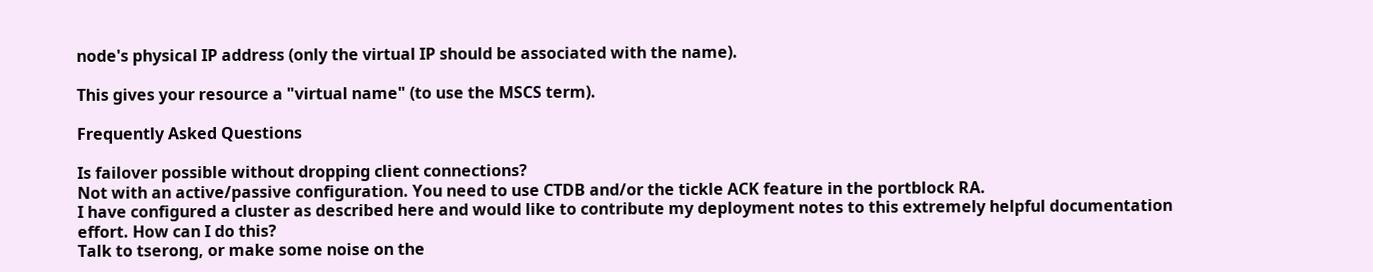node's physical IP address (only the virtual IP should be associated with the name).

This gives your resource a "virtual name" (to use the MSCS term).

Frequently Asked Questions

Is failover possible without dropping client connections?
Not with an active/passive configuration. You need to use CTDB and/or the tickle ACK feature in the portblock RA.
I have configured a cluster as described here and would like to contribute my deployment notes to this extremely helpful documentation effort. How can I do this?
Talk to tserong, or make some noise on the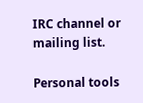IRC channel or mailing list.

Personal tools